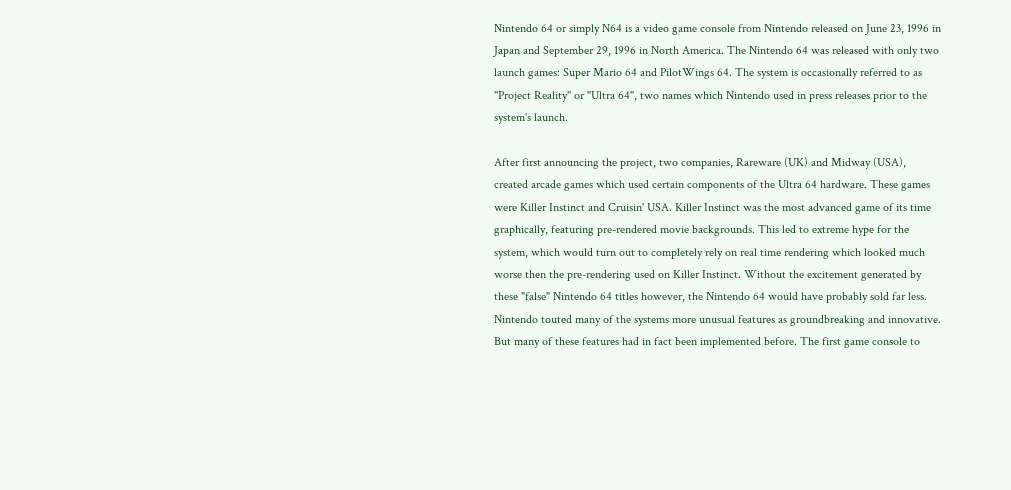Nintendo 64 or simply N64 is a video game console from Nintendo released on June 23, 1996 in Japan and September 29, 1996 in North America. The Nintendo 64 was released with only two launch games: Super Mario 64 and PilotWings 64. The system is occasionally referred to as "Project Reality" or "Ultra 64", two names which Nintendo used in press releases prior to the system's launch.

After first announcing the project, two companies, Rareware (UK) and Midway (USA), created arcade games which used certain components of the Ultra 64 hardware. These games were Killer Instinct and Cruisin' USA. Killer Instinct was the most advanced game of its time graphically, featuring pre-rendered movie backgrounds. This led to extreme hype for the system, which would turn out to completely rely on real time rendering which looked much worse then the pre-rendering used on Killer Instinct. Without the excitement generated by these "false" Nintendo 64 titles however, the Nintendo 64 would have probably sold far less. Nintendo touted many of the systems more unusual features as groundbreaking and innovative. But many of these features had in fact been implemented before. The first game console to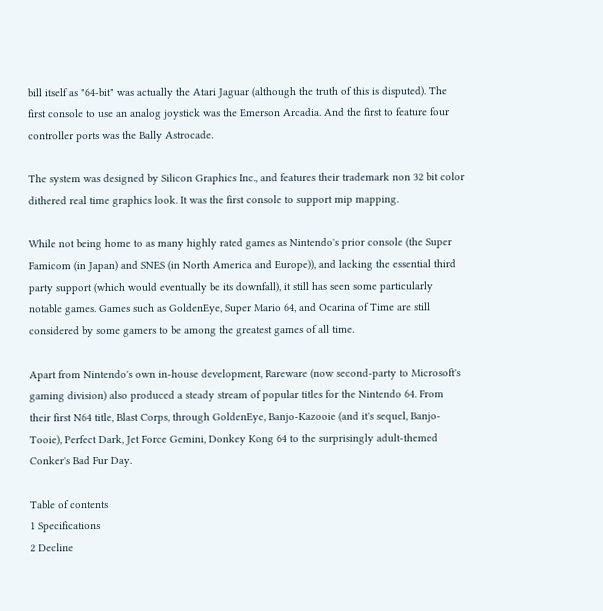bill itself as "64-bit" was actually the Atari Jaguar (although the truth of this is disputed). The first console to use an analog joystick was the Emerson Arcadia. And the first to feature four controller ports was the Bally Astrocade.

The system was designed by Silicon Graphics Inc., and features their trademark non 32 bit color dithered real time graphics look. It was the first console to support mip mapping.

While not being home to as many highly rated games as Nintendo's prior console (the Super Famicom (in Japan) and SNES (in North America and Europe)), and lacking the essential third party support (which would eventually be its downfall), it still has seen some particularly notable games. Games such as GoldenEye, Super Mario 64, and Ocarina of Time are still considered by some gamers to be among the greatest games of all time.

Apart from Nintendo's own in-house development, Rareware (now second-party to Microsoft's gaming division) also produced a steady stream of popular titles for the Nintendo 64. From their first N64 title, Blast Corps, through GoldenEye, Banjo-Kazooie (and it's sequel, Banjo-Tooie), Perfect Dark, Jet Force Gemini, Donkey Kong 64 to the surprisingly adult-themed Conker's Bad Fur Day.

Table of contents
1 Specifications
2 Decline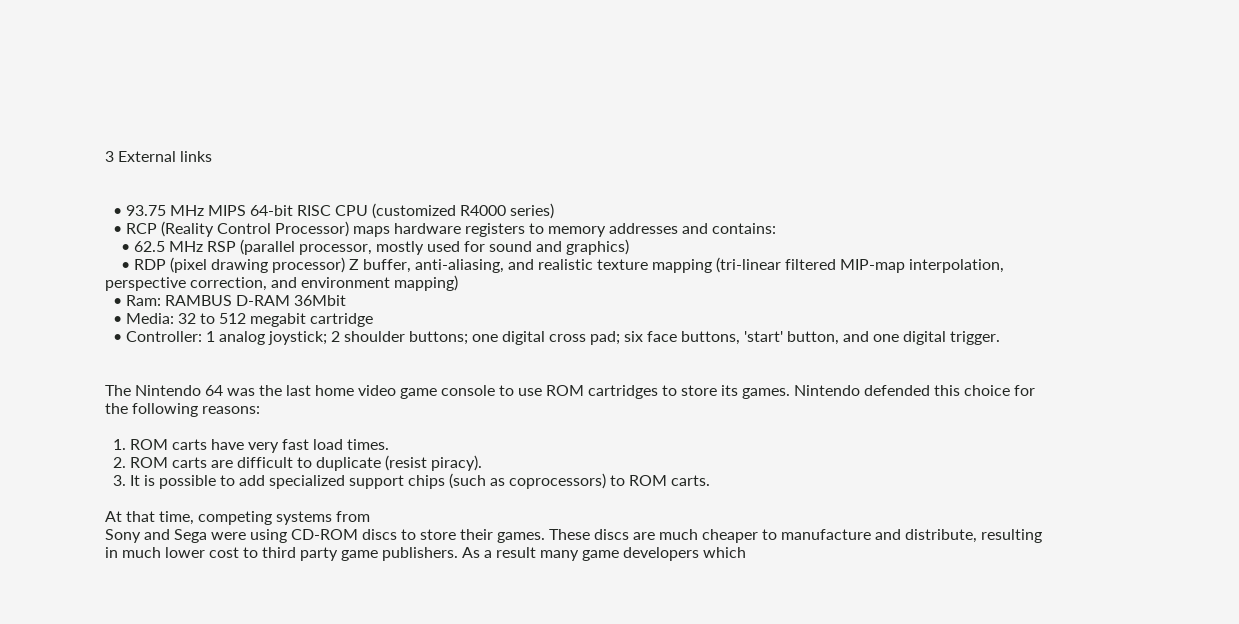3 External links


  • 93.75 MHz MIPS 64-bit RISC CPU (customized R4000 series)
  • RCP (Reality Control Processor) maps hardware registers to memory addresses and contains:
    • 62.5 MHz RSP (parallel processor, mostly used for sound and graphics)
    • RDP (pixel drawing processor) Z buffer, anti-aliasing, and realistic texture mapping (tri-linear filtered MIP-map interpolation, perspective correction, and environment mapping)
  • Ram: RAMBUS D-RAM 36Mbit
  • Media: 32 to 512 megabit cartridge
  • Controller: 1 analog joystick; 2 shoulder buttons; one digital cross pad; six face buttons, 'start' button, and one digital trigger.


The Nintendo 64 was the last home video game console to use ROM cartridges to store its games. Nintendo defended this choice for the following reasons:

  1. ROM carts have very fast load times.
  2. ROM carts are difficult to duplicate (resist piracy).
  3. It is possible to add specialized support chips (such as coprocessors) to ROM carts.

At that time, competing systems from
Sony and Sega were using CD-ROM discs to store their games. These discs are much cheaper to manufacture and distribute, resulting in much lower cost to third party game publishers. As a result many game developers which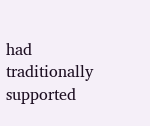had traditionally supported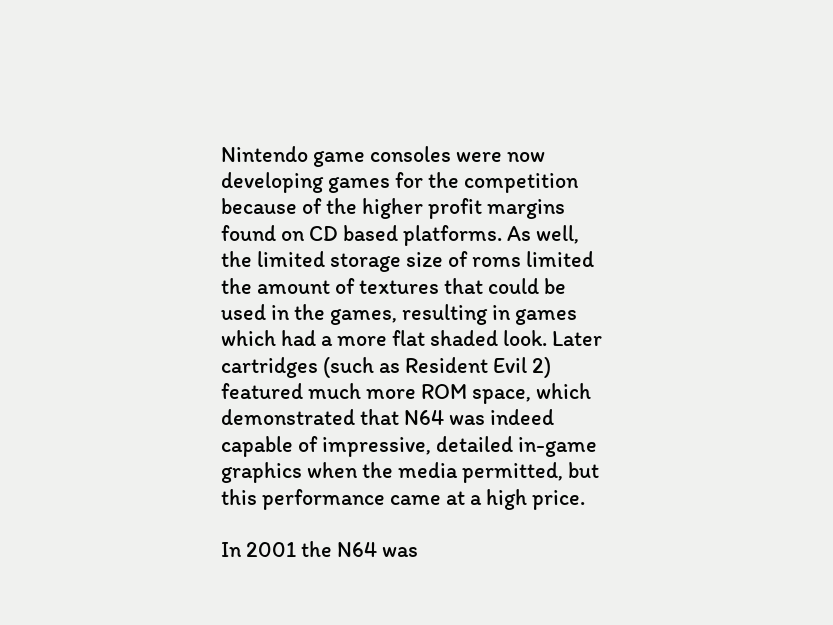Nintendo game consoles were now developing games for the competition because of the higher profit margins found on CD based platforms. As well, the limited storage size of roms limited the amount of textures that could be used in the games, resulting in games which had a more flat shaded look. Later cartridges (such as Resident Evil 2) featured much more ROM space, which demonstrated that N64 was indeed capable of impressive, detailed in-game graphics when the media permitted, but this performance came at a high price.

In 2001 the N64 was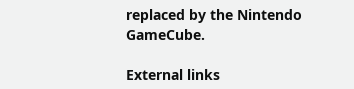replaced by the Nintendo GameCube.

External links